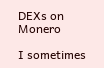DEXs on Monero

I sometimes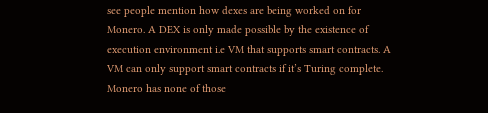see people mention how dexes are being worked on for Monero. A DEX is only made possible by the existence of execution environment i.e VM that supports smart contracts. A VM can only support smart contracts if it’s Turing complete. Monero has none of those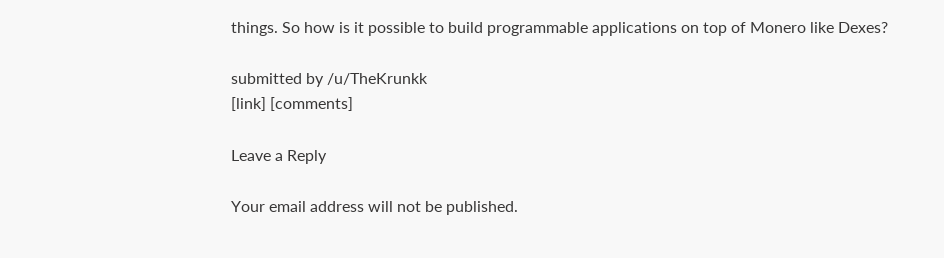things. So how is it possible to build programmable applications on top of Monero like Dexes?

submitted by /u/TheKrunkk
[link] [comments]

Leave a Reply

Your email address will not be published.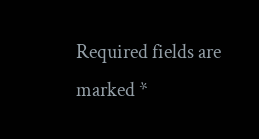Required fields are marked *